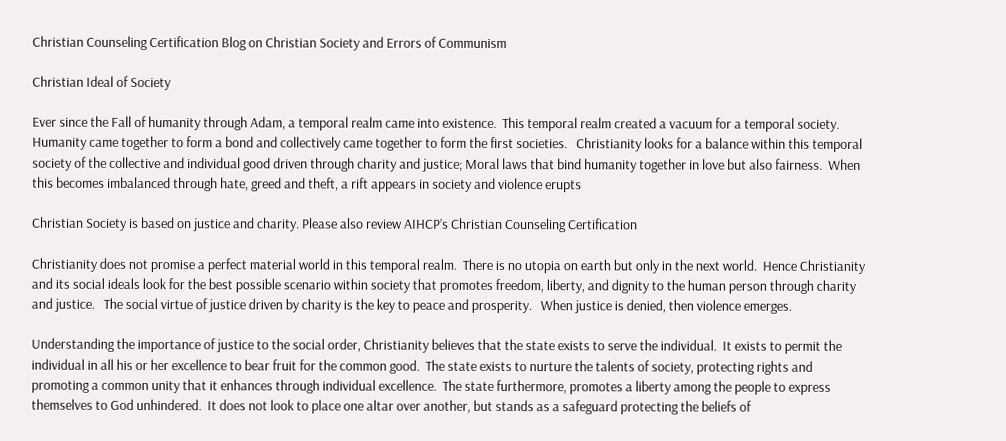Christian Counseling Certification Blog on Christian Society and Errors of Communism

Christian Ideal of Society

Ever since the Fall of humanity through Adam, a temporal realm came into existence.  This temporal realm created a vacuum for a temporal society.  Humanity came together to form a bond and collectively came together to form the first societies.   Christianity looks for a balance within this temporal society of the collective and individual good driven through charity and justice; Moral laws that bind humanity together in love but also fairness.  When this becomes imbalanced through hate, greed and theft, a rift appears in society and violence erupts

Christian Society is based on justice and charity. Please also review AIHCP’s Christian Counseling Certification

Christianity does not promise a perfect material world in this temporal realm.  There is no utopia on earth but only in the next world.  Hence Christianity and its social ideals look for the best possible scenario within society that promotes freedom, liberty, and dignity to the human person through charity and justice.   The social virtue of justice driven by charity is the key to peace and prosperity.   When justice is denied, then violence emerges.

Understanding the importance of justice to the social order, Christianity believes that the state exists to serve the individual.  It exists to permit the individual in all his or her excellence to bear fruit for the common good.  The state exists to nurture the talents of society, protecting rights and promoting a common unity that it enhances through individual excellence.  The state furthermore, promotes a liberty among the people to express themselves to God unhindered.  It does not look to place one altar over another, but stands as a safeguard protecting the beliefs of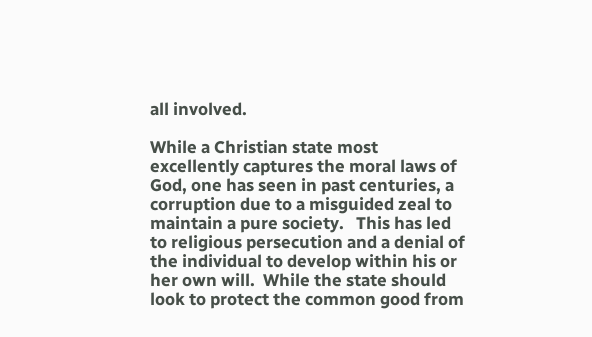all involved.

While a Christian state most excellently captures the moral laws of God, one has seen in past centuries, a corruption due to a misguided zeal to maintain a pure society.   This has led to religious persecution and a denial of the individual to develop within his or her own will.  While the state should look to protect the common good from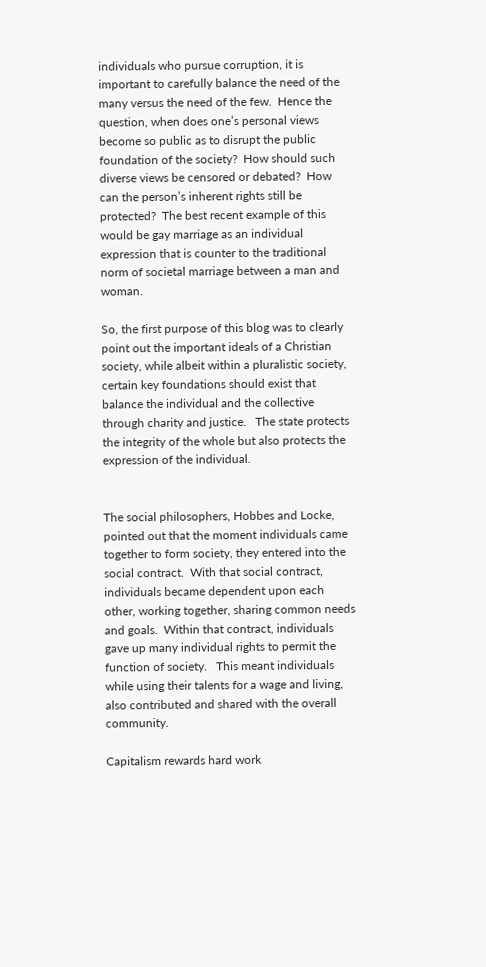individuals who pursue corruption, it is important to carefully balance the need of the many versus the need of the few.  Hence the question, when does one’s personal views become so public as to disrupt the public foundation of the society?  How should such diverse views be censored or debated?  How can the person’s inherent rights still be protected?  The best recent example of this would be gay marriage as an individual expression that is counter to the traditional norm of societal marriage between a man and woman.

So, the first purpose of this blog was to clearly point out the important ideals of a Christian society, while albeit within a pluralistic society, certain key foundations should exist that balance the individual and the collective through charity and justice.   The state protects the integrity of the whole but also protects the expression of the individual.


The social philosophers, Hobbes and Locke, pointed out that the moment individuals came together to form society, they entered into the social contract.  With that social contract, individuals became dependent upon each other, working together, sharing common needs and goals.  Within that contract, individuals gave up many individual rights to permit the function of society.   This meant individuals while using their talents for a wage and living, also contributed and shared with the overall community.

Capitalism rewards hard work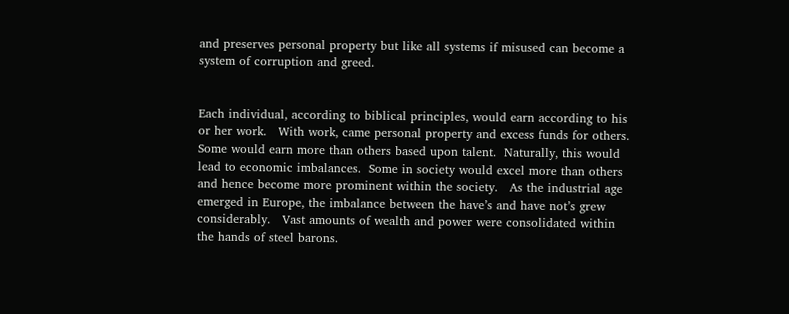and preserves personal property but like all systems if misused can become a system of corruption and greed.


Each individual, according to biblical principles, would earn according to his or her work.   With work, came personal property and excess funds for others.  Some would earn more than others based upon talent.  Naturally, this would lead to economic imbalances.  Some in society would excel more than others and hence become more prominent within the society.   As the industrial age emerged in Europe, the imbalance between the have’s and have not’s grew considerably.   Vast amounts of wealth and power were consolidated within the hands of steel barons.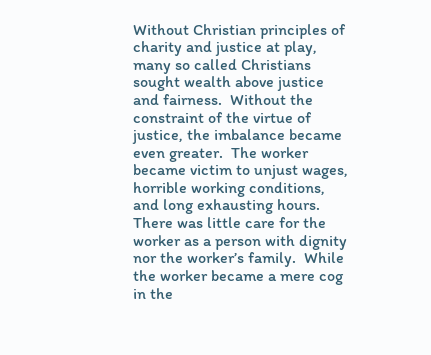Without Christian principles of charity and justice at play, many so called Christians sought wealth above justice and fairness.  Without the constraint of the virtue of justice, the imbalance became even greater.  The worker became victim to unjust wages, horrible working conditions, and long exhausting hours.  There was little care for the worker as a person with dignity nor the worker’s family.  While the worker became a mere cog in the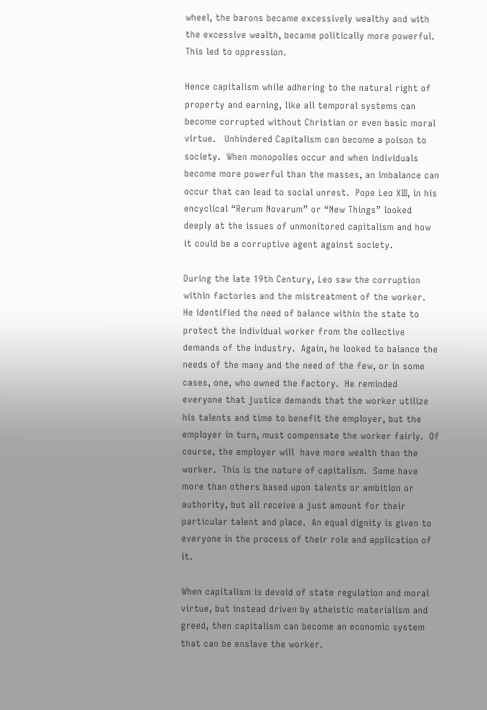wheel, the barons became excessively wealthy and with the excessive wealth, became politically more powerful.  This led to oppression.

Hence capitalism while adhering to the natural right of property and earning, like all temporal systems can become corrupted without Christian or even basic moral virtue.   Unhindered Capitalism can become a poison to society.  When monopolies occur and when individuals become more powerful than the masses, an imbalance can occur that can lead to social unrest.  Pope Leo XIII, in his encyclical “Rerum Novarum” or “New Things” looked deeply at the issues of unmonitored capitalism and how it could be a corruptive agent against society.

During the late 19th Century, Leo saw the corruption within factories and the mistreatment of the worker.  He identified the need of balance within the state to protect the individual worker from the collective demands of the industry.  Again, he looked to balance the needs of the many and the need of the few, or in some cases, one, who owned the factory.  He reminded everyone that justice demands that the worker utilize his talents and time to benefit the employer, but the employer in turn, must compensate the worker fairly.  Of course, the employer will  have more wealth than the worker.  This is the nature of capitalism.  Some have more than others based upon talents or ambition or authority, but all receive a just amount for their particular talent and place.  An equal dignity is given to everyone in the process of their role and application of it.

When capitalism is devoid of state regulation and moral virtue, but instead driven by atheistic materialism and greed, then capitalism can become an economic system that can be enslave the worker.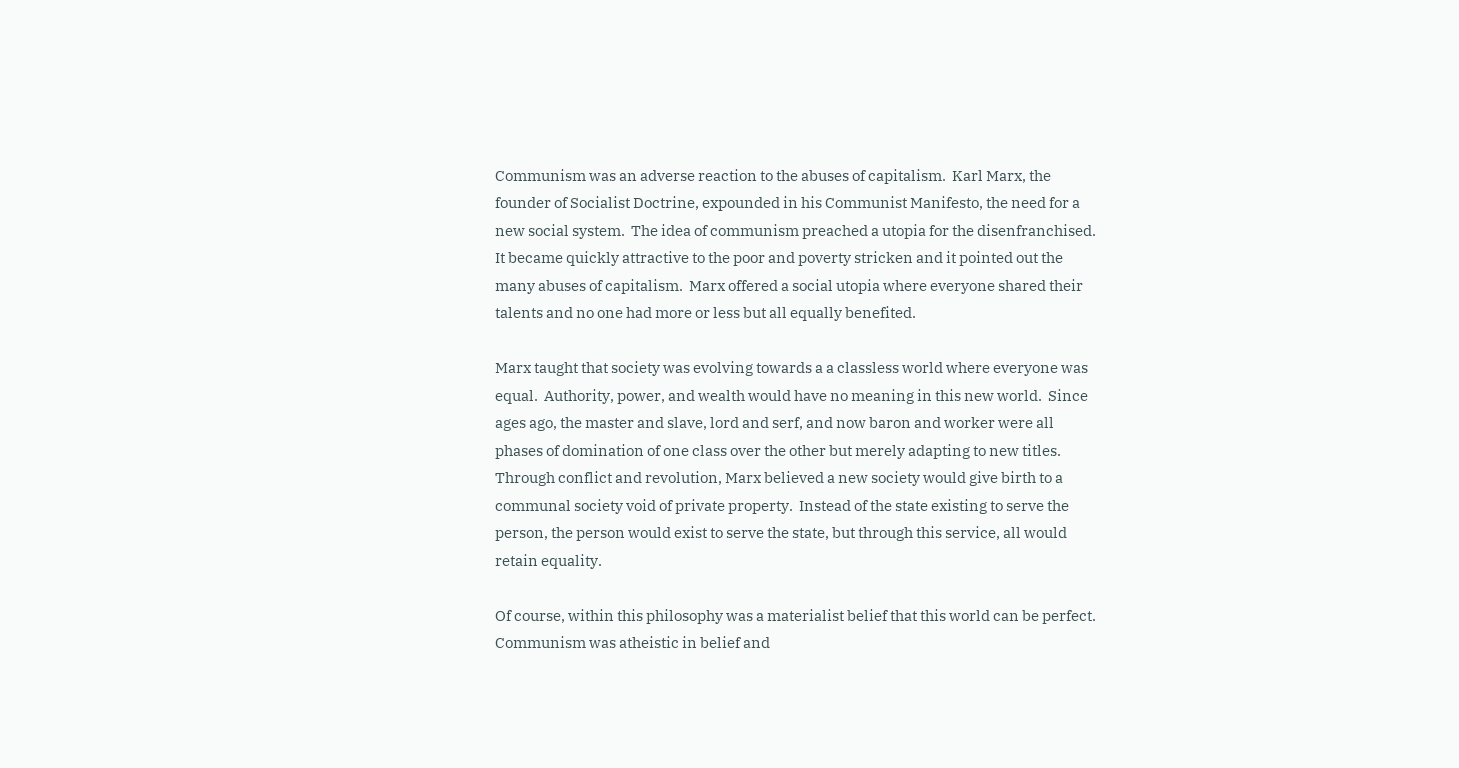Communism was an adverse reaction to the abuses of capitalism.  Karl Marx, the founder of Socialist Doctrine, expounded in his Communist Manifesto, the need for a new social system.  The idea of communism preached a utopia for the disenfranchised.  It became quickly attractive to the poor and poverty stricken and it pointed out the many abuses of capitalism.  Marx offered a social utopia where everyone shared their talents and no one had more or less but all equally benefited.

Marx taught that society was evolving towards a a classless world where everyone was equal.  Authority, power, and wealth would have no meaning in this new world.  Since ages ago, the master and slave, lord and serf, and now baron and worker were all phases of domination of one class over the other but merely adapting to new titles.  Through conflict and revolution, Marx believed a new society would give birth to a communal society void of private property.  Instead of the state existing to serve the person, the person would exist to serve the state, but through this service, all would retain equality.

Of course, within this philosophy was a materialist belief that this world can be perfect.  Communism was atheistic in belief and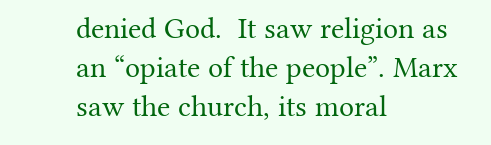denied God.  It saw religion as an “opiate of the people”. Marx saw the church, its moral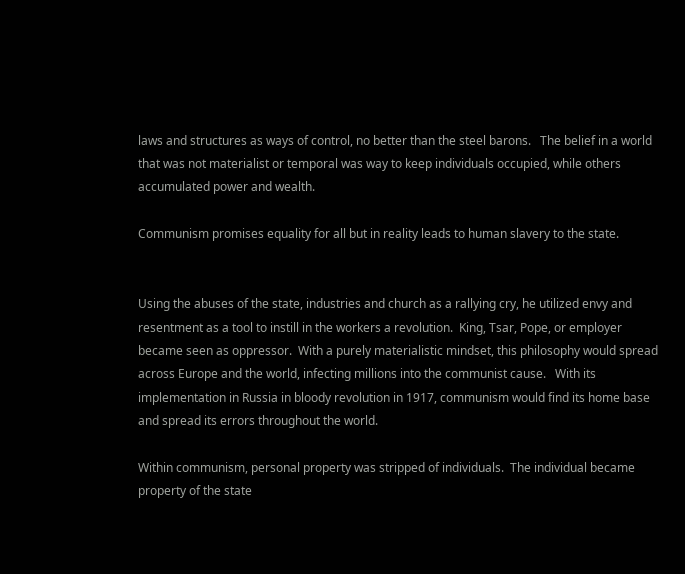laws and structures as ways of control, no better than the steel barons.   The belief in a world that was not materialist or temporal was way to keep individuals occupied, while others accumulated power and wealth.

Communism promises equality for all but in reality leads to human slavery to the state.


Using the abuses of the state, industries and church as a rallying cry, he utilized envy and resentment as a tool to instill in the workers a revolution.  King, Tsar, Pope, or employer became seen as oppressor.  With a purely materialistic mindset, this philosophy would spread across Europe and the world, infecting millions into the communist cause.   With its implementation in Russia in bloody revolution in 1917, communism would find its home base and spread its errors throughout the world.

Within communism, personal property was stripped of individuals.  The individual became property of the state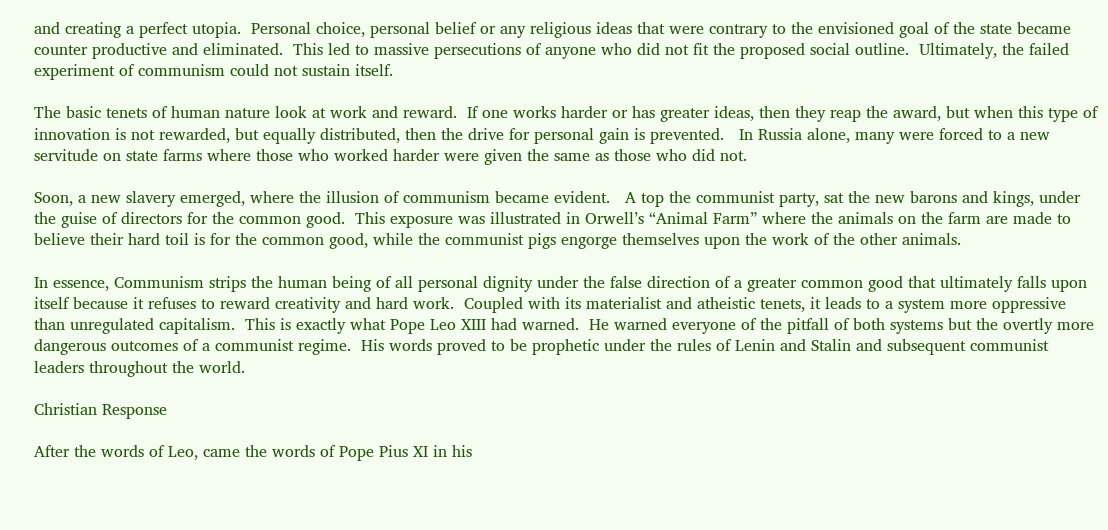and creating a perfect utopia.  Personal choice, personal belief or any religious ideas that were contrary to the envisioned goal of the state became counter productive and eliminated.  This led to massive persecutions of anyone who did not fit the proposed social outline.  Ultimately, the failed experiment of communism could not sustain itself.

The basic tenets of human nature look at work and reward.  If one works harder or has greater ideas, then they reap the award, but when this type of innovation is not rewarded, but equally distributed, then the drive for personal gain is prevented.   In Russia alone, many were forced to a new servitude on state farms where those who worked harder were given the same as those who did not.

Soon, a new slavery emerged, where the illusion of communism became evident.   A top the communist party, sat the new barons and kings, under the guise of directors for the common good.  This exposure was illustrated in Orwell’s “Animal Farm” where the animals on the farm are made to believe their hard toil is for the common good, while the communist pigs engorge themselves upon the work of the other animals.

In essence, Communism strips the human being of all personal dignity under the false direction of a greater common good that ultimately falls upon itself because it refuses to reward creativity and hard work.  Coupled with its materialist and atheistic tenets, it leads to a system more oppressive than unregulated capitalism.  This is exactly what Pope Leo XIII had warned.  He warned everyone of the pitfall of both systems but the overtly more dangerous outcomes of a communist regime.  His words proved to be prophetic under the rules of Lenin and Stalin and subsequent communist leaders throughout the world.

Christian Response

After the words of Leo, came the words of Pope Pius XI in his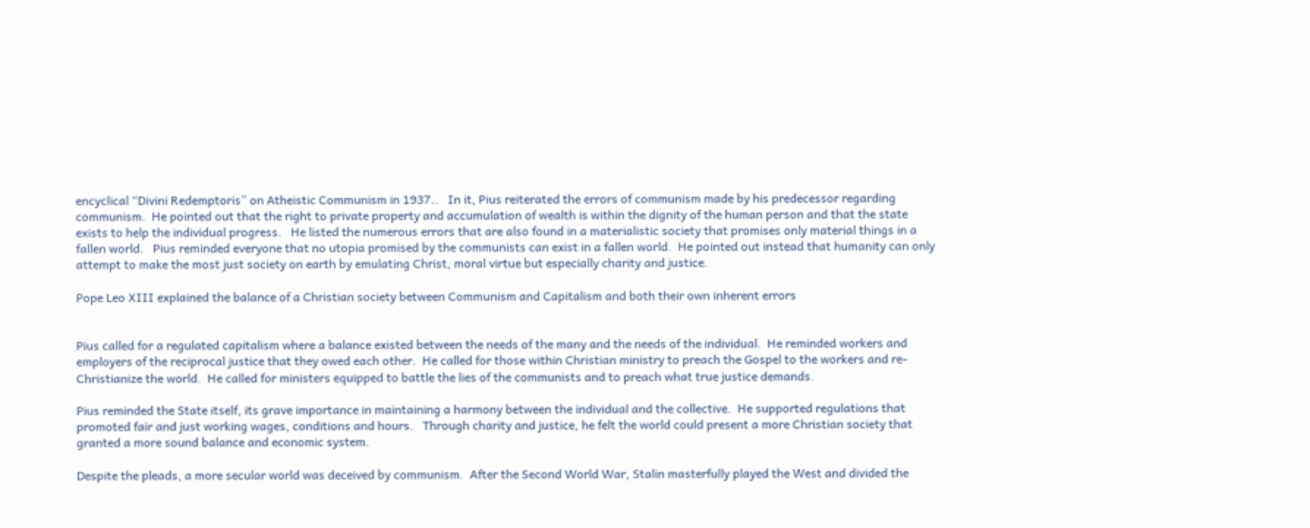encyclical “Divini Redemptoris” on Atheistic Communism in 1937..   In it, Pius reiterated the errors of communism made by his predecessor regarding communism.  He pointed out that the right to private property and accumulation of wealth is within the dignity of the human person and that the state exists to help the individual progress.   He listed the numerous errors that are also found in a materialistic society that promises only material things in a fallen world.   Pius reminded everyone that no utopia promised by the communists can exist in a fallen world.  He pointed out instead that humanity can only attempt to make the most just society on earth by emulating Christ, moral virtue but especially charity and justice.

Pope Leo XIII explained the balance of a Christian society between Communism and Capitalism and both their own inherent errors


Pius called for a regulated capitalism where a balance existed between the needs of the many and the needs of the individual.  He reminded workers and employers of the reciprocal justice that they owed each other.  He called for those within Christian ministry to preach the Gospel to the workers and re-Christianize the world.  He called for ministers equipped to battle the lies of the communists and to preach what true justice demands.

Pius reminded the State itself, its grave importance in maintaining a harmony between the individual and the collective.  He supported regulations that promoted fair and just working wages, conditions and hours.   Through charity and justice, he felt the world could present a more Christian society that granted a more sound balance and economic system.

Despite the pleads, a more secular world was deceived by communism.  After the Second World War, Stalin masterfully played the West and divided the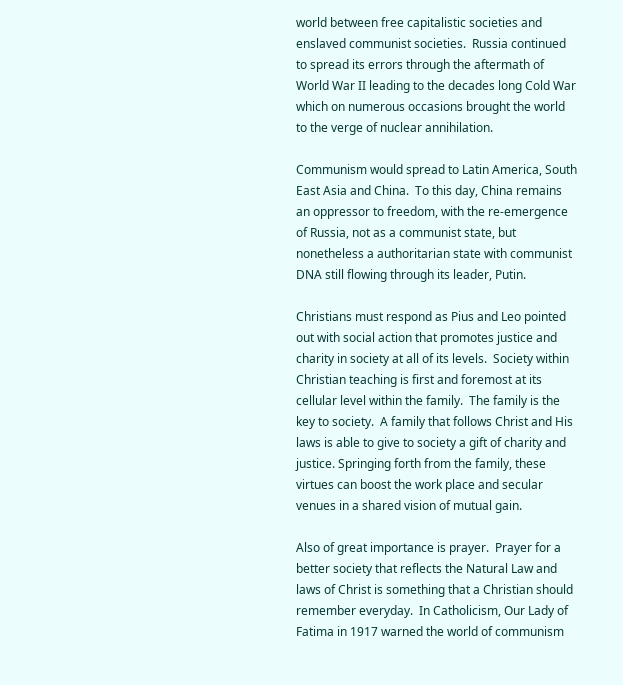world between free capitalistic societies and enslaved communist societies.  Russia continued to spread its errors through the aftermath of World War II leading to the decades long Cold War which on numerous occasions brought the world to the verge of nuclear annihilation.

Communism would spread to Latin America, South East Asia and China.  To this day, China remains an oppressor to freedom, with the re-emergence of Russia, not as a communist state, but nonetheless a authoritarian state with communist DNA still flowing through its leader, Putin.

Christians must respond as Pius and Leo pointed out with social action that promotes justice and charity in society at all of its levels.  Society within Christian teaching is first and foremost at its cellular level within the family.  The family is the key to society.  A family that follows Christ and His laws is able to give to society a gift of charity and justice. Springing forth from the family, these virtues can boost the work place and secular venues in a shared vision of mutual gain.

Also of great importance is prayer.  Prayer for a better society that reflects the Natural Law and laws of Christ is something that a Christian should remember everyday.  In Catholicism, Our Lady of Fatima in 1917 warned the world of communism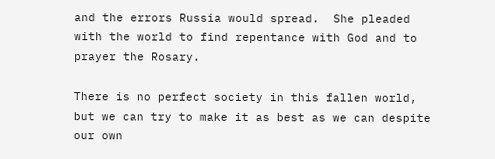and the errors Russia would spread.  She pleaded with the world to find repentance with God and to prayer the Rosary.

There is no perfect society in this fallen world, but we can try to make it as best as we can despite our own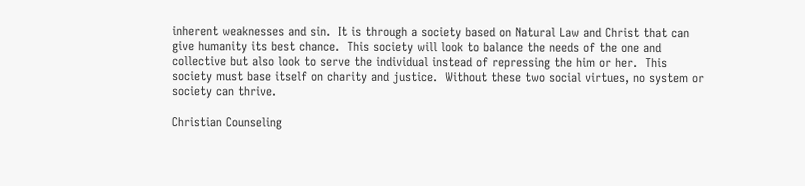inherent weaknesses and sin.  It is through a society based on Natural Law and Christ that can give humanity its best chance.  This society will look to balance the needs of the one and collective but also look to serve the individual instead of repressing the him or her.  This society must base itself on charity and justice.  Without these two social virtues, no system or society can thrive.

Christian Counseling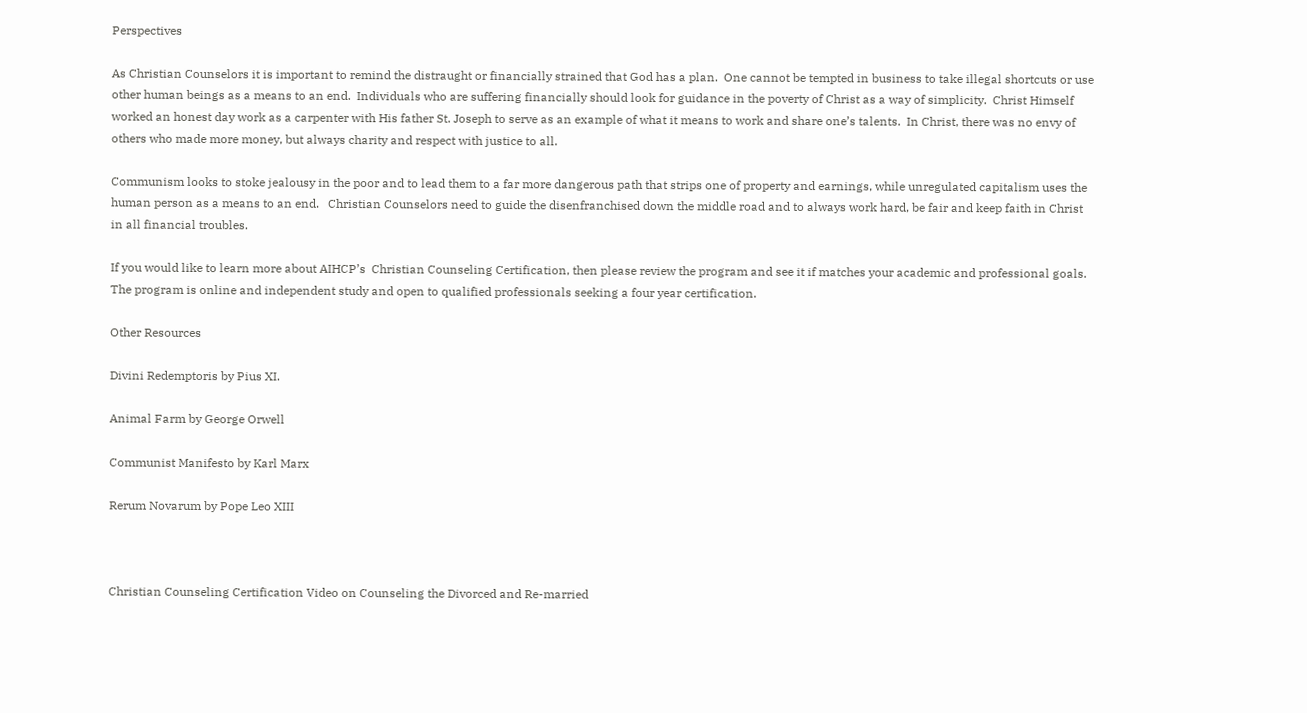Perspectives

As Christian Counselors it is important to remind the distraught or financially strained that God has a plan.  One cannot be tempted in business to take illegal shortcuts or use other human beings as a means to an end.  Individuals who are suffering financially should look for guidance in the poverty of Christ as a way of simplicity.  Christ Himself worked an honest day work as a carpenter with His father St. Joseph to serve as an example of what it means to work and share one’s talents.  In Christ, there was no envy of others who made more money, but always charity and respect with justice to all.

Communism looks to stoke jealousy in the poor and to lead them to a far more dangerous path that strips one of property and earnings, while unregulated capitalism uses the human person as a means to an end.   Christian Counselors need to guide the disenfranchised down the middle road and to always work hard, be fair and keep faith in Christ in all financial troubles.

If you would like to learn more about AIHCP’s  Christian Counseling Certification, then please review the program and see it if matches your academic and professional goals.  The program is online and independent study and open to qualified professionals seeking a four year certification.

Other Resources

Divini Redemptoris by Pius XI.

Animal Farm by George Orwell

Communist Manifesto by Karl Marx

Rerum Novarum by Pope Leo XIII



Christian Counseling Certification Video on Counseling the Divorced and Re-married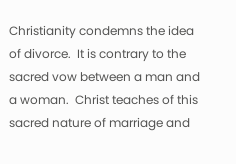Christianity condemns the idea of divorce.  It is contrary to the sacred vow between a man and a woman.  Christ teaches of this sacred nature of marriage and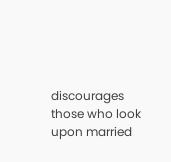discourages those who look upon married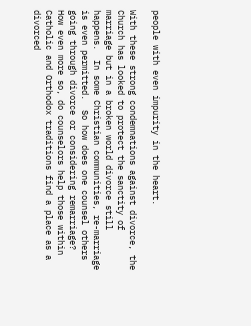people with even impurity in the heart.

With these strong condemnations against divorce, the Church has looked to protect the sanctity of marriage but in a broken world divorce still happens.  In some Christian communities, re-marriage is even permitted.  So how does one counsel others going through divorce or considering remarriage?  How even more so, do counselors help those within Catholic and Orthodox traditions find a place as a divorced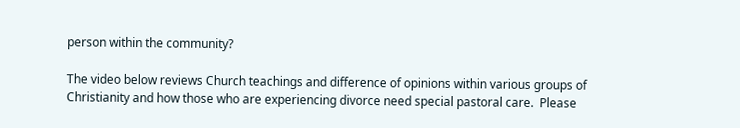person within the community?

The video below reviews Church teachings and difference of opinions within various groups of Christianity and how those who are experiencing divorce need special pastoral care.  Please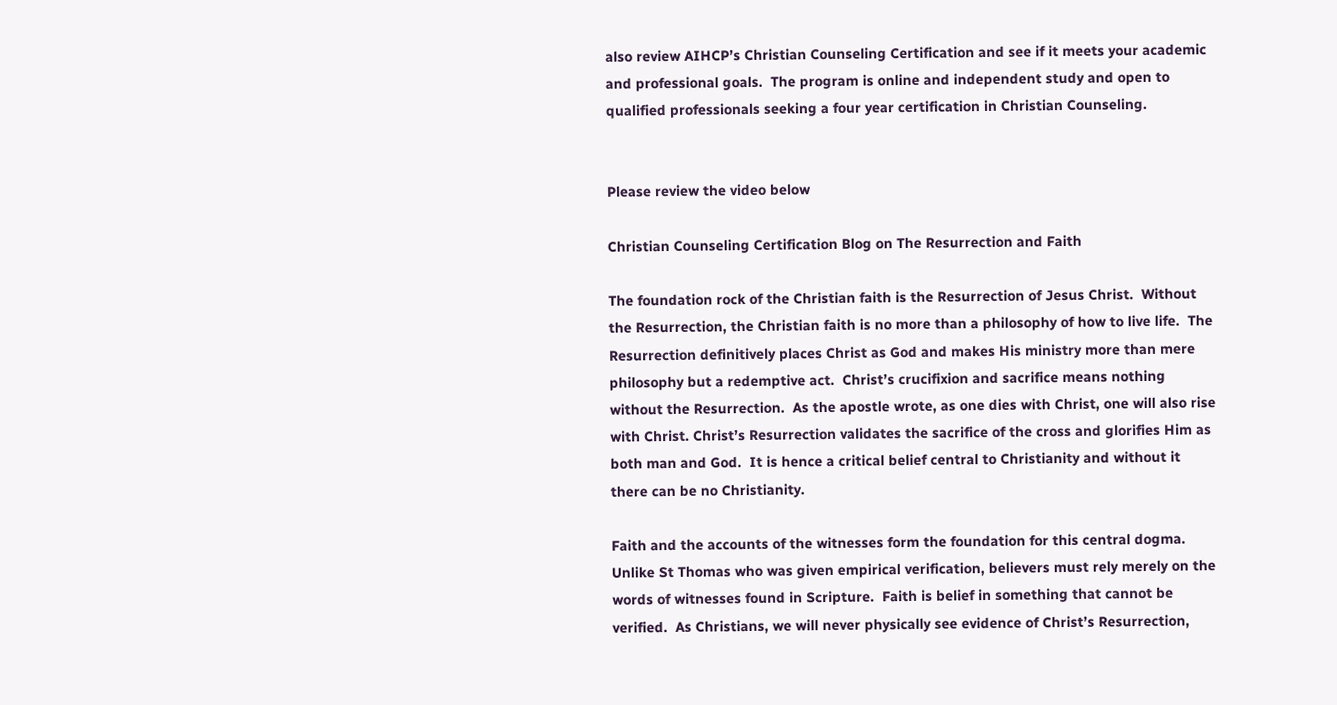also review AIHCP’s Christian Counseling Certification and see if it meets your academic and professional goals.  The program is online and independent study and open to qualified professionals seeking a four year certification in Christian Counseling.


Please review the video below

Christian Counseling Certification Blog on The Resurrection and Faith

The foundation rock of the Christian faith is the Resurrection of Jesus Christ.  Without the Resurrection, the Christian faith is no more than a philosophy of how to live life.  The Resurrection definitively places Christ as God and makes His ministry more than mere philosophy but a redemptive act.  Christ’s crucifixion and sacrifice means nothing without the Resurrection.  As the apostle wrote, as one dies with Christ, one will also rise with Christ. Christ’s Resurrection validates the sacrifice of the cross and glorifies Him as both man and God.  It is hence a critical belief central to Christianity and without it there can be no Christianity.

Faith and the accounts of the witnesses form the foundation for this central dogma.  Unlike St Thomas who was given empirical verification, believers must rely merely on the words of witnesses found in Scripture.  Faith is belief in something that cannot be verified.  As Christians, we will never physically see evidence of Christ’s Resurrection,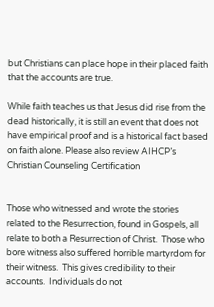but Christians can place hope in their placed faith that the accounts are true.

While faith teaches us that Jesus did rise from the dead historically, it is still an event that does not have empirical proof and is a historical fact based on faith alone. Please also review AIHCP’s Christian Counseling Certification


Those who witnessed and wrote the stories related to the Resurrection, found in Gospels, all relate to both a Resurrection of Christ.  Those who bore witness also suffered horrible martyrdom for their witness.  This gives credibility to their accounts.  Individuals do not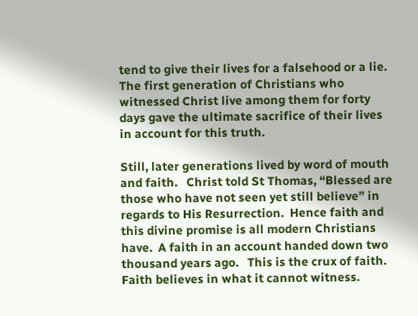tend to give their lives for a falsehood or a lie.   The first generation of Christians who witnessed Christ live among them for forty days gave the ultimate sacrifice of their lives in account for this truth.

Still, later generations lived by word of mouth and faith.   Christ told St Thomas, “Blessed are those who have not seen yet still believe” in regards to His Resurrection.  Hence faith and this divine promise is all modern Christians have.  A faith in an account handed down two thousand years ago.   This is the crux of faith.  Faith believes in what it cannot witness.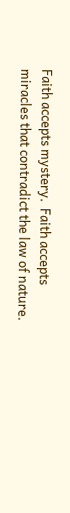Faith accepts mystery.  Faith accepts miracles that contradict the law of nature.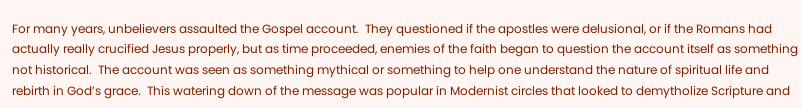For many years, unbelievers assaulted the Gospel account.  They questioned if the apostles were delusional, or if the Romans had actually really crucified Jesus properly, but as time proceeded, enemies of the faith began to question the account itself as something not historical.  The account was seen as something mythical or something to help one understand the nature of spiritual life and rebirth in God’s grace.  This watering down of the message was popular in Modernist circles that looked to demytholize Scripture and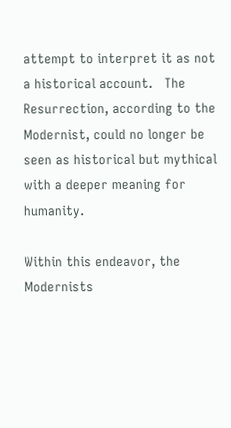attempt to interpret it as not a historical account.   The Resurrection, according to the Modernist, could no longer be seen as historical but mythical with a deeper meaning for humanity.

Within this endeavor, the Modernists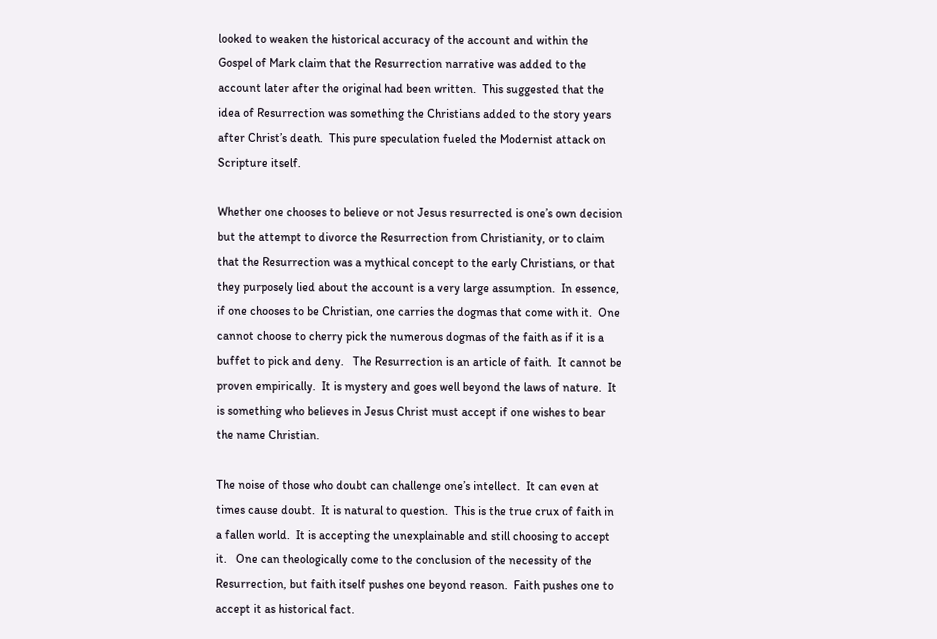looked to weaken the historical accuracy of the account and within the Gospel of Mark claim that the Resurrection narrative was added to the account later after the original had been written.  This suggested that the idea of Resurrection was something the Christians added to the story years after Christ’s death.  This pure speculation fueled the Modernist attack on Scripture itself.

Whether one chooses to believe or not Jesus resurrected is one’s own decision but the attempt to divorce the Resurrection from Christianity, or to claim that the Resurrection was a mythical concept to the early Christians, or that they purposely lied about the account is a very large assumption.  In essence, if one chooses to be Christian, one carries the dogmas that come with it.  One cannot choose to cherry pick the numerous dogmas of the faith as if it is a buffet to pick and deny.   The Resurrection is an article of faith.  It cannot be proven empirically.  It is mystery and goes well beyond the laws of nature.  It is something who believes in Jesus Christ must accept if one wishes to bear the name Christian.

The noise of those who doubt can challenge one’s intellect.  It can even at times cause doubt.  It is natural to question.  This is the true crux of faith in a fallen world.  It is accepting the unexplainable and still choosing to accept it.   One can theologically come to the conclusion of the necessity of the Resurrection, but faith itself pushes one beyond reason.  Faith pushes one to accept it as historical fact.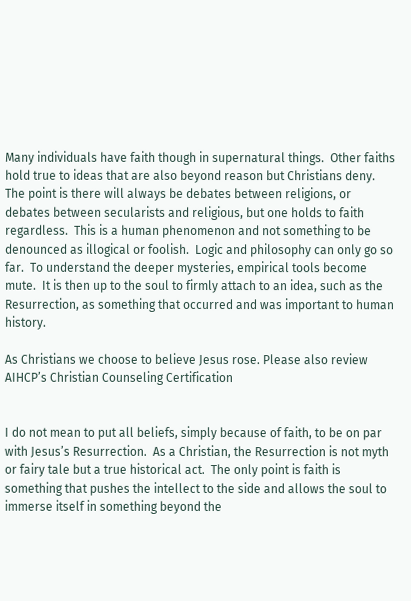Many individuals have faith though in supernatural things.  Other faiths hold true to ideas that are also beyond reason but Christians deny.  The point is there will always be debates between religions, or debates between secularists and religious, but one holds to faith regardless.  This is a human phenomenon and not something to be denounced as illogical or foolish.  Logic and philosophy can only go so far.  To understand the deeper mysteries, empirical tools become mute.  It is then up to the soul to firmly attach to an idea, such as the Resurrection, as something that occurred and was important to human history.

As Christians we choose to believe Jesus rose. Please also review AIHCP’s Christian Counseling Certification


I do not mean to put all beliefs, simply because of faith, to be on par with Jesus’s Resurrection.  As a Christian, the Resurrection is not myth or fairy tale but a true historical act.  The only point is faith is something that pushes the intellect to the side and allows the soul to immerse itself in something beyond the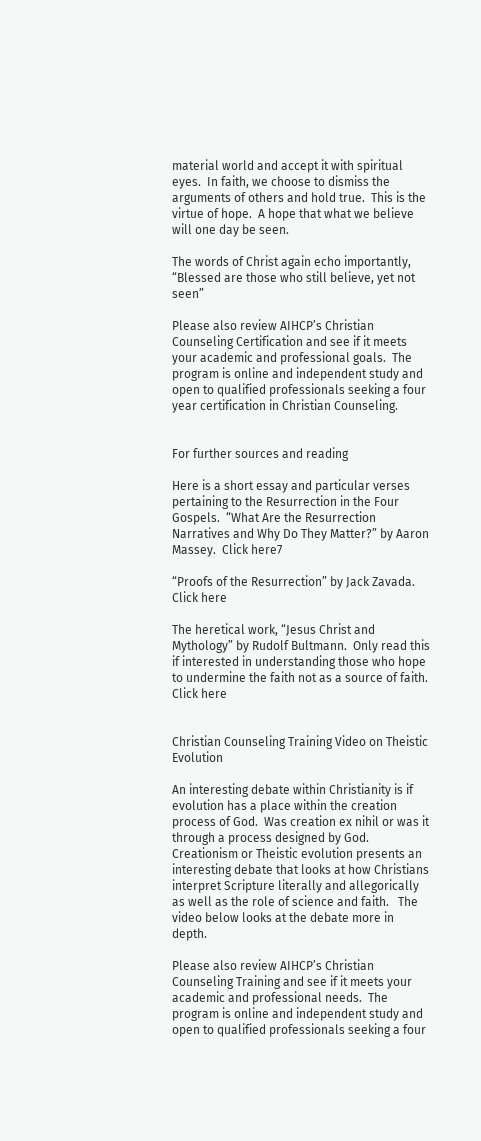material world and accept it with spiritual eyes.  In faith, we choose to dismiss the arguments of others and hold true.  This is the virtue of hope.  A hope that what we believe will one day be seen.

The words of Christ again echo importantly, “Blessed are those who still believe, yet not seen”

Please also review AIHCP’s Christian Counseling Certification and see if it meets your academic and professional goals.  The program is online and independent study and open to qualified professionals seeking a four year certification in Christian Counseling.


For further sources and reading

Here is a short essay and particular verses pertaining to the Resurrection in the Four Gospels.  “What Are the Resurrection Narratives and Why Do They Matter?” by Aaron Massey.  Click here7

“Proofs of the Resurrection” by Jack Zavada.  Click here

The heretical work, “Jesus Christ and Mythology” by Rudolf Bultmann.  Only read this if interested in understanding those who hope to undermine the faith not as a source of faith.  Click here


Christian Counseling Training Video on Theistic Evolution

An interesting debate within Christianity is if evolution has a place within the creation process of God.  Was creation ex nihil or was it through a process designed by God.  Creationism or Theistic evolution presents an interesting debate that looks at how Christians interpret Scripture literally and allegorically as well as the role of science and faith.   The video below looks at the debate more in depth.

Please also review AIHCP’s Christian Counseling Training and see if it meets your academic and professional needs.  The program is online and independent study and open to qualified professionals seeking a four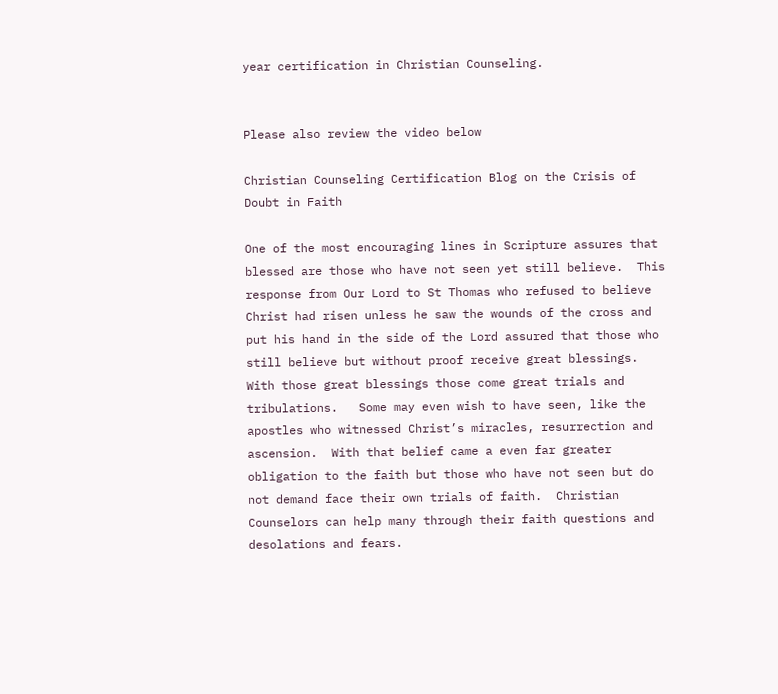year certification in Christian Counseling.


Please also review the video below

Christian Counseling Certification Blog on the Crisis of Doubt in Faith

One of the most encouraging lines in Scripture assures that blessed are those who have not seen yet still believe.  This response from Our Lord to St Thomas who refused to believe Christ had risen unless he saw the wounds of the cross and put his hand in the side of the Lord assured that those who still believe but without proof receive great blessings.  With those great blessings those come great trials and tribulations.   Some may even wish to have seen, like the apostles who witnessed Christ’s miracles, resurrection and ascension.  With that belief came a even far greater obligation to the faith but those who have not seen but do not demand face their own trials of faith.  Christian Counselors can help many through their faith questions and desolations and fears.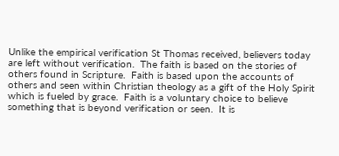Unlike the empirical verification St Thomas received, believers today are left without verification.  The faith is based on the stories of others found in Scripture.  Faith is based upon the accounts of others and seen within Christian theology as a gift of the Holy Spirit which is fueled by grace.  Faith is a voluntary choice to believe something that is beyond verification or seen.  It is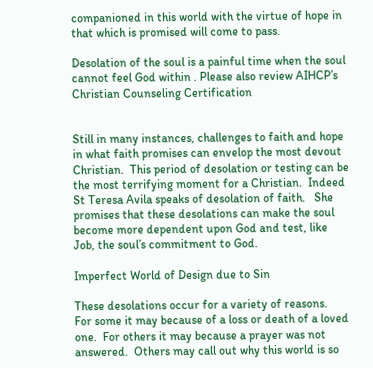companioned in this world with the virtue of hope in that which is promised will come to pass.

Desolation of the soul is a painful time when the soul cannot feel God within . Please also review AIHCP’s Christian Counseling Certification


Still in many instances, challenges to faith and hope in what faith promises can envelop the most devout Christian.  This period of desolation or testing can be the most terrifying moment for a Christian.  Indeed St Teresa Avila speaks of desolation of faith.   She promises that these desolations can make the soul become more dependent upon God and test, like Job, the soul’s commitment to God.

Imperfect World of Design due to Sin

These desolations occur for a variety of reasons.   For some it may because of a loss or death of a loved one.  For others it may because a prayer was not answered.  Others may call out why this world is so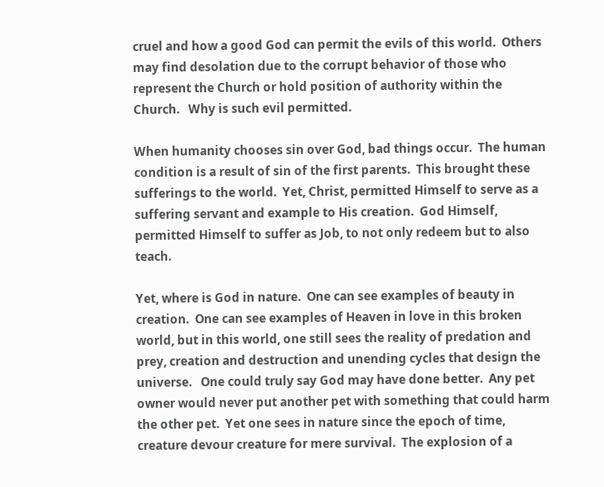cruel and how a good God can permit the evils of this world.  Others may find desolation due to the corrupt behavior of those who represent the Church or hold position of authority within the Church.   Why is such evil permitted.

When humanity chooses sin over God, bad things occur.  The human condition is a result of sin of the first parents.  This brought these sufferings to the world.  Yet, Christ, permitted Himself to serve as a suffering servant and example to His creation.  God Himself, permitted Himself to suffer as Job, to not only redeem but to also teach.

Yet, where is God in nature.  One can see examples of beauty in creation.  One can see examples of Heaven in love in this broken world, but in this world, one still sees the reality of predation and prey, creation and destruction and unending cycles that design the universe.   One could truly say God may have done better.  Any pet owner would never put another pet with something that could harm the other pet.  Yet one sees in nature since the epoch of time, creature devour creature for mere survival.  The explosion of a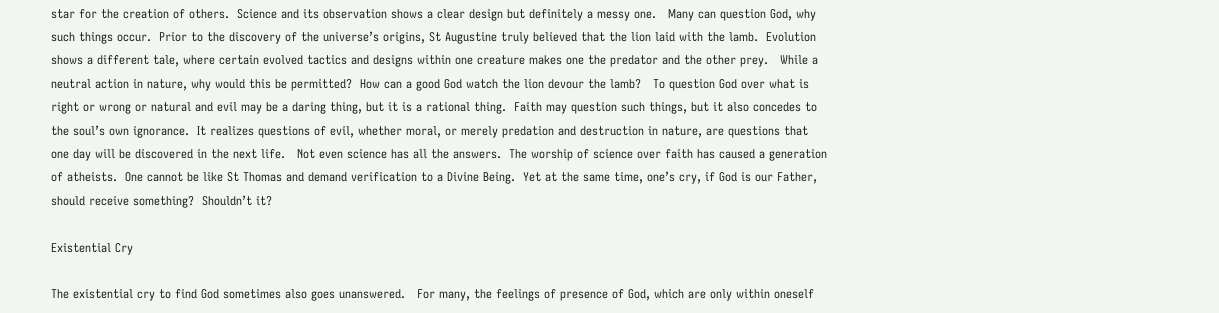star for the creation of others.  Science and its observation shows a clear design but definitely a messy one.   Many can question God, why such things occur.  Prior to the discovery of the universe’s origins, St Augustine truly believed that the lion laid with the lamb.  Evolution shows a different tale, where certain evolved tactics and designs within one creature makes one the predator and the other prey.   While a neutral action in nature, why would this be permitted?  How can a good God watch the lion devour the lamb?   To question God over what is right or wrong or natural and evil may be a daring thing, but it is a rational thing.  Faith may question such things, but it also concedes to the soul’s own ignorance.  It realizes questions of evil, whether moral, or merely predation and destruction in nature, are questions that one day will be discovered in the next life.   Not even science has all the answers.  The worship of science over faith has caused a generation of atheists.  One cannot be like St Thomas and demand verification to a Divine Being.  Yet at the same time, one’s cry, if God is our Father, should receive something?  Shouldn’t it?

Existential Cry

The existential cry to find God sometimes also goes unanswered.   For many, the feelings of presence of God, which are only within oneself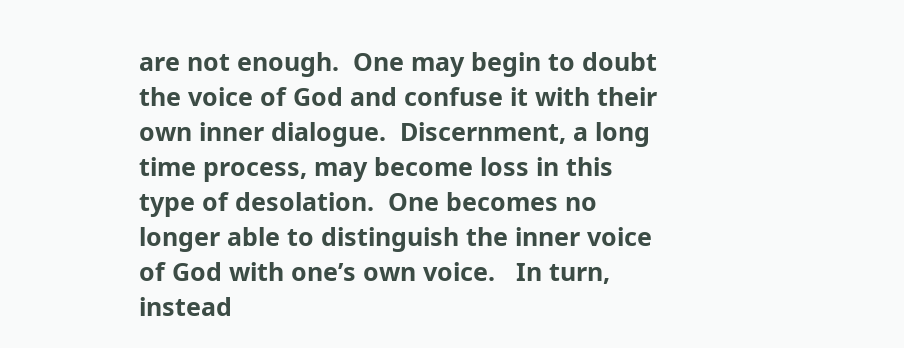are not enough.  One may begin to doubt the voice of God and confuse it with their own inner dialogue.  Discernment, a long time process, may become loss in this type of desolation.  One becomes no longer able to distinguish the inner voice of God with one’s own voice.   In turn, instead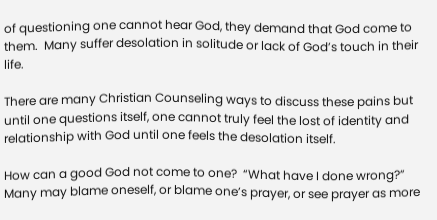of questioning one cannot hear God, they demand that God come to them.  Many suffer desolation in solitude or lack of God’s touch in their life.

There are many Christian Counseling ways to discuss these pains but until one questions itself, one cannot truly feel the lost of identity and relationship with God until one feels the desolation itself.

How can a good God not come to one?  “What have I done wrong?”  Many may blame oneself, or blame one’s prayer, or see prayer as more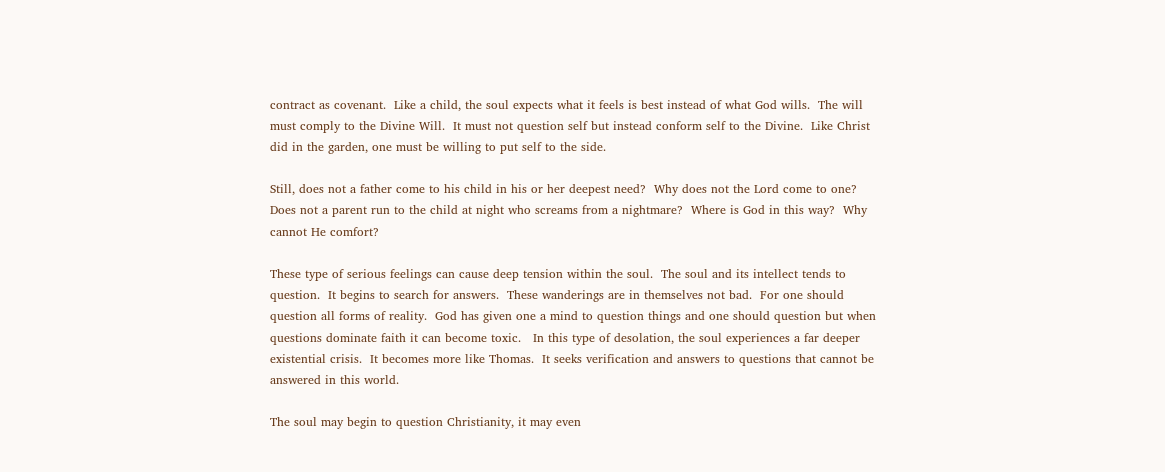contract as covenant.  Like a child, the soul expects what it feels is best instead of what God wills.  The will must comply to the Divine Will.  It must not question self but instead conform self to the Divine.  Like Christ did in the garden, one must be willing to put self to the side.

Still, does not a father come to his child in his or her deepest need?  Why does not the Lord come to one?  Does not a parent run to the child at night who screams from a nightmare?  Where is God in this way?  Why cannot He comfort?

These type of serious feelings can cause deep tension within the soul.  The soul and its intellect tends to question.  It begins to search for answers.  These wanderings are in themselves not bad.  For one should question all forms of reality.  God has given one a mind to question things and one should question but when questions dominate faith it can become toxic.   In this type of desolation, the soul experiences a far deeper existential crisis.  It becomes more like Thomas.  It seeks verification and answers to questions that cannot be answered in this world.

The soul may begin to question Christianity, it may even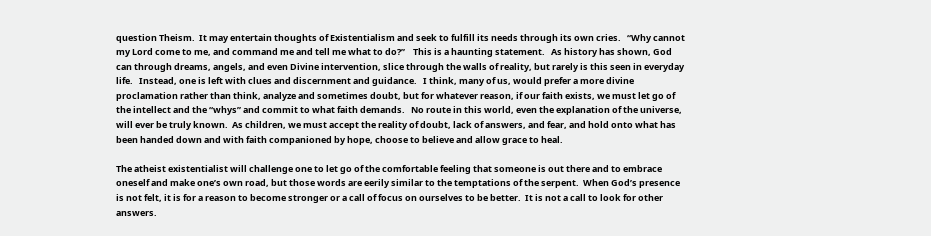question Theism.  It may entertain thoughts of Existentialism and seek to fulfill its needs through its own cries.   “Why cannot my Lord come to me, and command me and tell me what to do?”    This is a haunting statement.   As history has shown, God can through dreams, angels, and even Divine intervention, slice through the walls of reality, but rarely is this seen in everyday life.   Instead, one is left with clues and discernment and guidance.   I think, many of us, would prefer a more divine proclamation rather than think, analyze and sometimes doubt, but for whatever reason, if our faith exists, we must let go of the intellect and the “whys” and commit to what faith demands.   No route in this world, even the explanation of the universe, will ever be truly known.  As children, we must accept the reality of doubt, lack of answers, and fear, and hold onto what has been handed down and with faith companioned by hope, choose to believe and allow grace to heal.

The atheist existentialist will challenge one to let go of the comfortable feeling that someone is out there and to embrace oneself and make one’s own road, but those words are eerily similar to the temptations of the serpent.  When God’s presence is not felt, it is for a reason to become stronger or a call of focus on ourselves to be better.  It is not a call to look for other answers.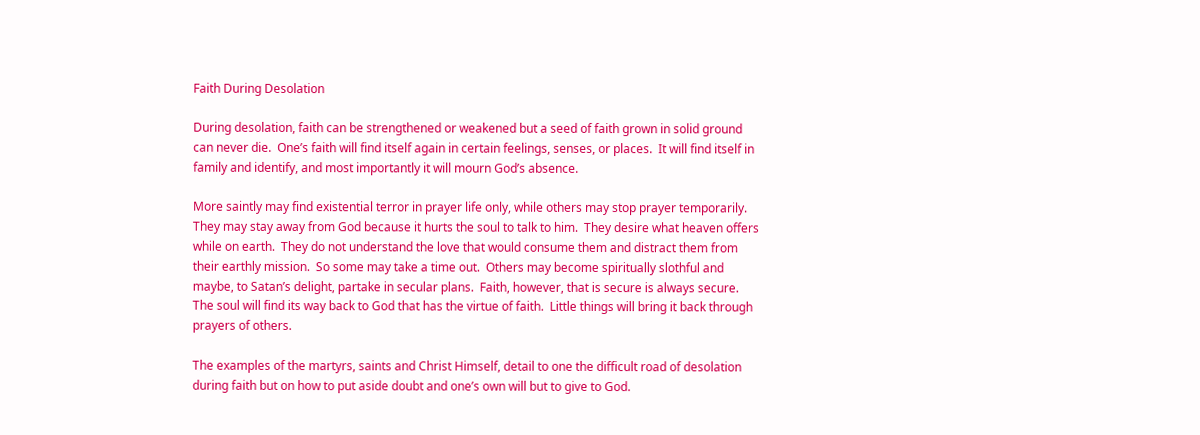Faith During Desolation

During desolation, faith can be strengthened or weakened but a seed of faith grown in solid ground can never die.  One’s faith will find itself again in certain feelings, senses, or places.  It will find itself in family and identify, and most importantly it will mourn God’s absence.

More saintly may find existential terror in prayer life only, while others may stop prayer temporarily.  They may stay away from God because it hurts the soul to talk to him.  They desire what heaven offers while on earth.  They do not understand the love that would consume them and distract them from their earthly mission.  So some may take a time out.  Others may become spiritually slothful and maybe, to Satan’s delight, partake in secular plans.  Faith, however, that is secure is always secure.  The soul will find its way back to God that has the virtue of faith.  Little things will bring it back through prayers of others.

The examples of the martyrs, saints and Christ Himself, detail to one the difficult road of desolation during faith but on how to put aside doubt and one’s own will but to give to God.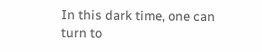In this dark time, one can turn to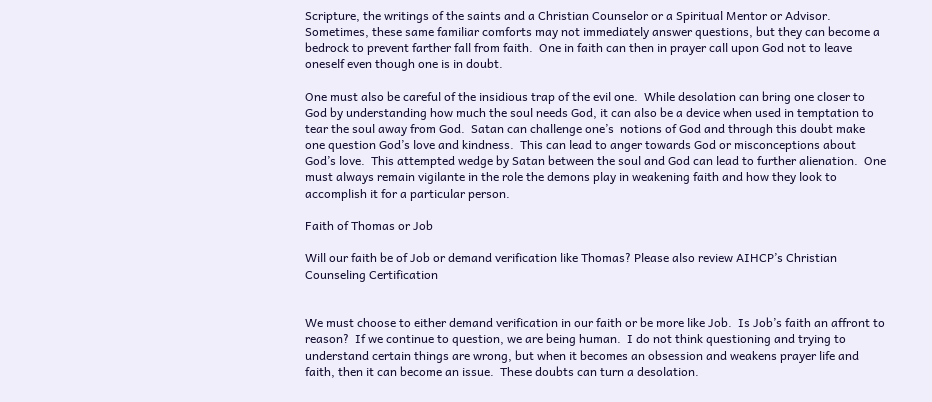Scripture, the writings of the saints and a Christian Counselor or a Spiritual Mentor or Advisor.  Sometimes, these same familiar comforts may not immediately answer questions, but they can become a bedrock to prevent farther fall from faith.  One in faith can then in prayer call upon God not to leave oneself even though one is in doubt.

One must also be careful of the insidious trap of the evil one.  While desolation can bring one closer to God by understanding how much the soul needs God, it can also be a device when used in temptation to tear the soul away from God.  Satan can challenge one’s  notions of God and through this doubt make one question God’s love and kindness.  This can lead to anger towards God or misconceptions about God’s love.  This attempted wedge by Satan between the soul and God can lead to further alienation.  One must always remain vigilante in the role the demons play in weakening faith and how they look to accomplish it for a particular person.

Faith of Thomas or Job

Will our faith be of Job or demand verification like Thomas? Please also review AIHCP’s Christian Counseling Certification


We must choose to either demand verification in our faith or be more like Job.  Is Job’s faith an affront to reason?  If we continue to question, we are being human.  I do not think questioning and trying to understand certain things are wrong, but when it becomes an obsession and weakens prayer life and faith, then it can become an issue.  These doubts can turn a desolation.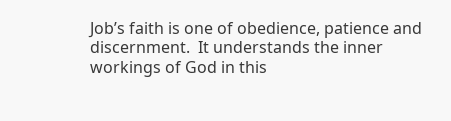Job’s faith is one of obedience, patience and discernment.  It understands the inner workings of God in this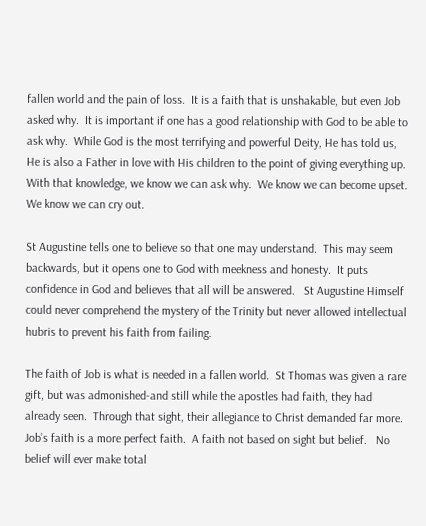fallen world and the pain of loss.  It is a faith that is unshakable, but even Job asked why.  It is important if one has a good relationship with God to be able to ask why.  While God is the most terrifying and powerful Deity, He has told us, He is also a Father in love with His children to the point of giving everything up.  With that knowledge, we know we can ask why.  We know we can become upset.  We know we can cry out.

St Augustine tells one to believe so that one may understand.  This may seem backwards, but it opens one to God with meekness and honesty.  It puts confidence in God and believes that all will be answered.   St Augustine Himself could never comprehend the mystery of the Trinity but never allowed intellectual hubris to prevent his faith from failing.

The faith of Job is what is needed in a fallen world.  St Thomas was given a rare gift, but was admonished-and still while the apostles had faith, they had already seen.  Through that sight, their allegiance to Christ demanded far more.  Job’s faith is a more perfect faith.  A faith not based on sight but belief.   No belief will ever make total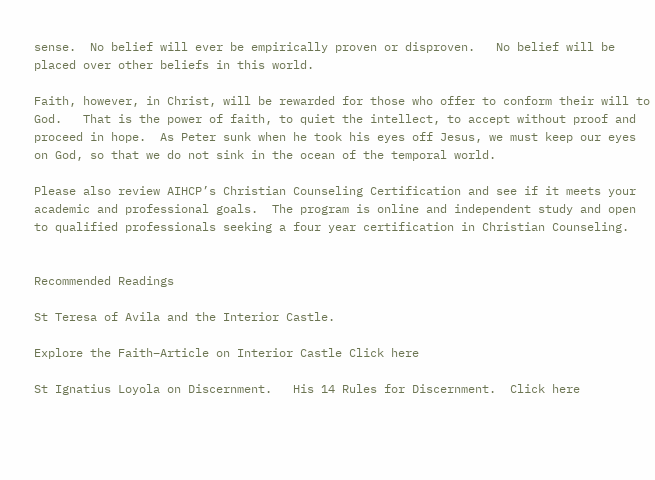sense.  No belief will ever be empirically proven or disproven.   No belief will be placed over other beliefs in this world.

Faith, however, in Christ, will be rewarded for those who offer to conform their will to God.   That is the power of faith, to quiet the intellect, to accept without proof and proceed in hope.  As Peter sunk when he took his eyes off Jesus, we must keep our eyes on God, so that we do not sink in the ocean of the temporal world.

Please also review AIHCP’s Christian Counseling Certification and see if it meets your academic and professional goals.  The program is online and independent study and open to qualified professionals seeking a four year certification in Christian Counseling.


Recommended Readings

St Teresa of Avila and the Interior Castle.

Explore the Faith–Article on Interior Castle Click here

St Ignatius Loyola on Discernment.   His 14 Rules for Discernment.  Click here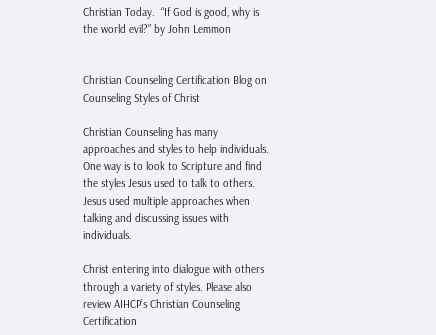Christian Today.  “If God is good, why is the world evil?” by John Lemmon


Christian Counseling Certification Blog on Counseling Styles of Christ

Christian Counseling has many approaches and styles to help individuals.  One way is to look to Scripture and find the styles Jesus used to talk to others.  Jesus used multiple approaches when talking and discussing issues with individuals.

Christ entering into dialogue with others through a variety of styles. Please also review AIHCP’s Christian Counseling Certification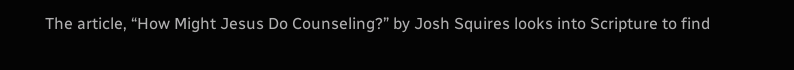The article, “How Might Jesus Do Counseling?” by Josh Squires looks into Scripture to find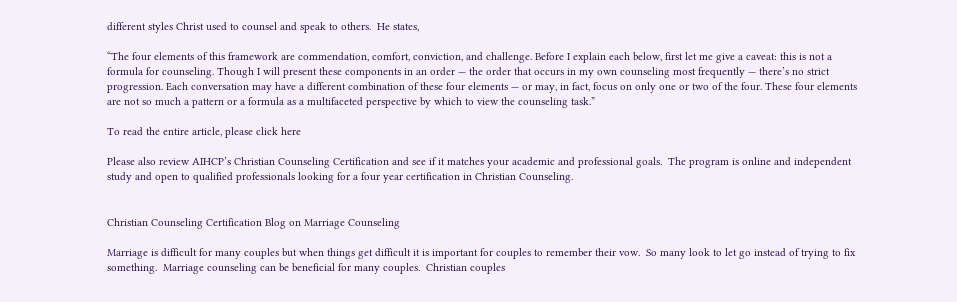different styles Christ used to counsel and speak to others.  He states,

“The four elements of this framework are commendation, comfort, conviction, and challenge. Before I explain each below, first let me give a caveat: this is not a formula for counseling. Though I will present these components in an order — the order that occurs in my own counseling most frequently — there’s no strict progression. Each conversation may have a different combination of these four elements — or may, in fact, focus on only one or two of the four. These four elements are not so much a pattern or a formula as a multifaceted perspective by which to view the counseling task.”

To read the entire article, please click here

Please also review AIHCP’s Christian Counseling Certification and see if it matches your academic and professional goals.  The program is online and independent study and open to qualified professionals looking for a four year certification in Christian Counseling.


Christian Counseling Certification Blog on Marriage Counseling

Marriage is difficult for many couples but when things get difficult it is important for couples to remember their vow.  So many look to let go instead of trying to fix something.  Marriage counseling can be beneficial for many couples.  Christian couples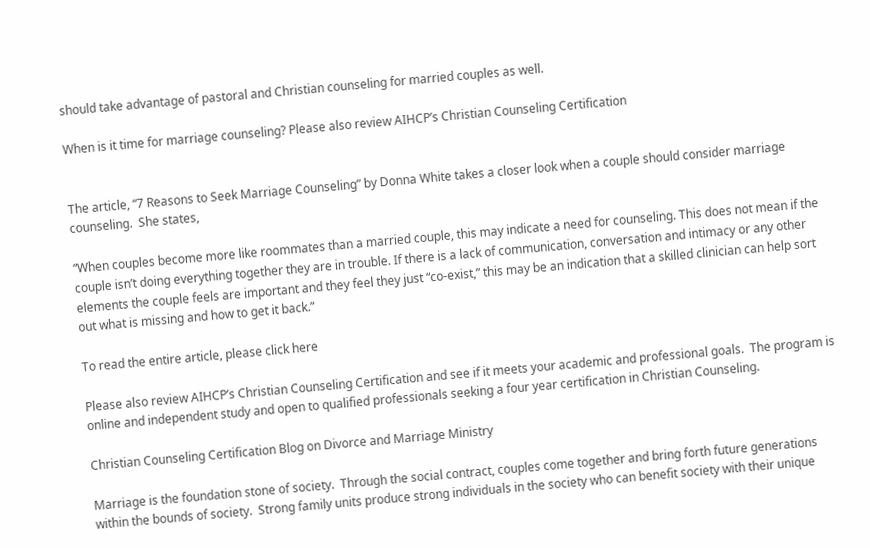should take advantage of pastoral and Christian counseling for married couples as well.

When is it time for marriage counseling? Please also review AIHCP’s Christian Counseling Certification


The article, “7 Reasons to Seek Marriage Counseling” by Donna White takes a closer look when a couple should consider marriage counseling.  She states,

“When couples become more like roommates than a married couple, this may indicate a need for counseling. This does not mean if the couple isn’t doing everything together they are in trouble. If there is a lack of communication, conversation and intimacy or any other elements the couple feels are important and they feel they just “co-exist,” this may be an indication that a skilled clinician can help sort out what is missing and how to get it back.”

To read the entire article, please click here

Please also review AIHCP’s Christian Counseling Certification and see if it meets your academic and professional goals.  The program is online and independent study and open to qualified professionals seeking a four year certification in Christian Counseling.

Christian Counseling Certification Blog on Divorce and Marriage Ministry

Marriage is the foundation stone of society.  Through the social contract, couples come together and bring forth future generations within the bounds of society.  Strong family units produce strong individuals in the society who can benefit society with their unique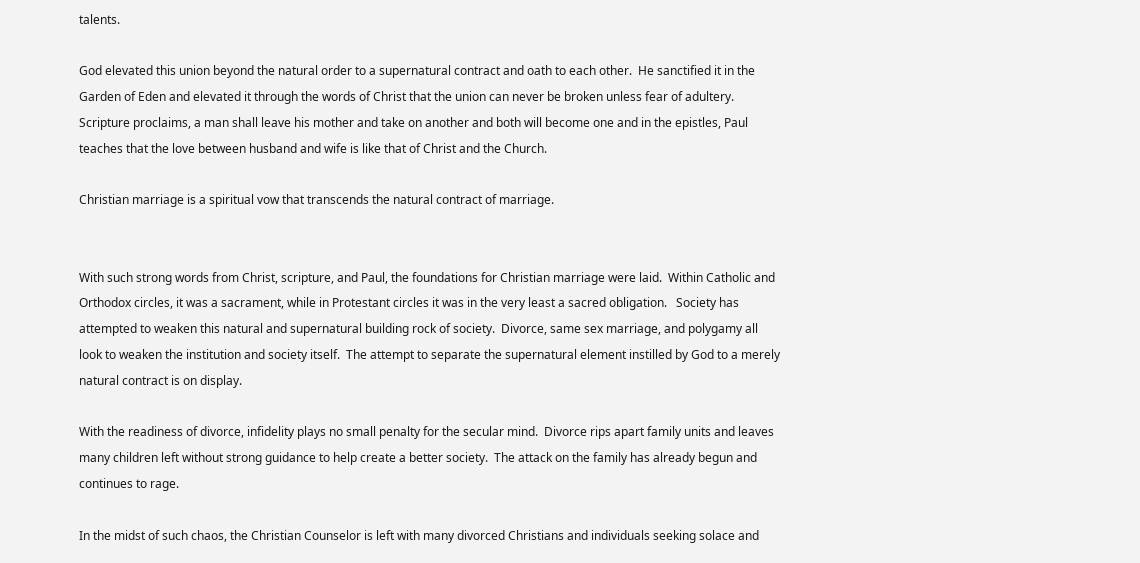talents.

God elevated this union beyond the natural order to a supernatural contract and oath to each other.  He sanctified it in the Garden of Eden and elevated it through the words of Christ that the union can never be broken unless fear of adultery.  Scripture proclaims, a man shall leave his mother and take on another and both will become one and in the epistles, Paul teaches that the love between husband and wife is like that of Christ and the Church.

Christian marriage is a spiritual vow that transcends the natural contract of marriage.


With such strong words from Christ, scripture, and Paul, the foundations for Christian marriage were laid.  Within Catholic and Orthodox circles, it was a sacrament, while in Protestant circles it was in the very least a sacred obligation.   Society has attempted to weaken this natural and supernatural building rock of society.  Divorce, same sex marriage, and polygamy all look to weaken the institution and society itself.  The attempt to separate the supernatural element instilled by God to a merely natural contract is on display.

With the readiness of divorce, infidelity plays no small penalty for the secular mind.  Divorce rips apart family units and leaves many children left without strong guidance to help create a better society.  The attack on the family has already begun and continues to rage.

In the midst of such chaos, the Christian Counselor is left with many divorced Christians and individuals seeking solace and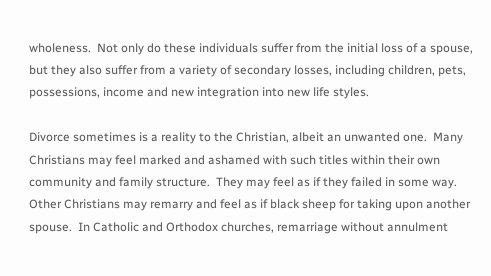wholeness.  Not only do these individuals suffer from the initial loss of a spouse, but they also suffer from a variety of secondary losses, including children, pets, possessions, income and new integration into new life styles.

Divorce sometimes is a reality to the Christian, albeit an unwanted one.  Many Christians may feel marked and ashamed with such titles within their own community and family structure.  They may feel as if they failed in some way.  Other Christians may remarry and feel as if black sheep for taking upon another spouse.  In Catholic and Orthodox churches, remarriage without annulment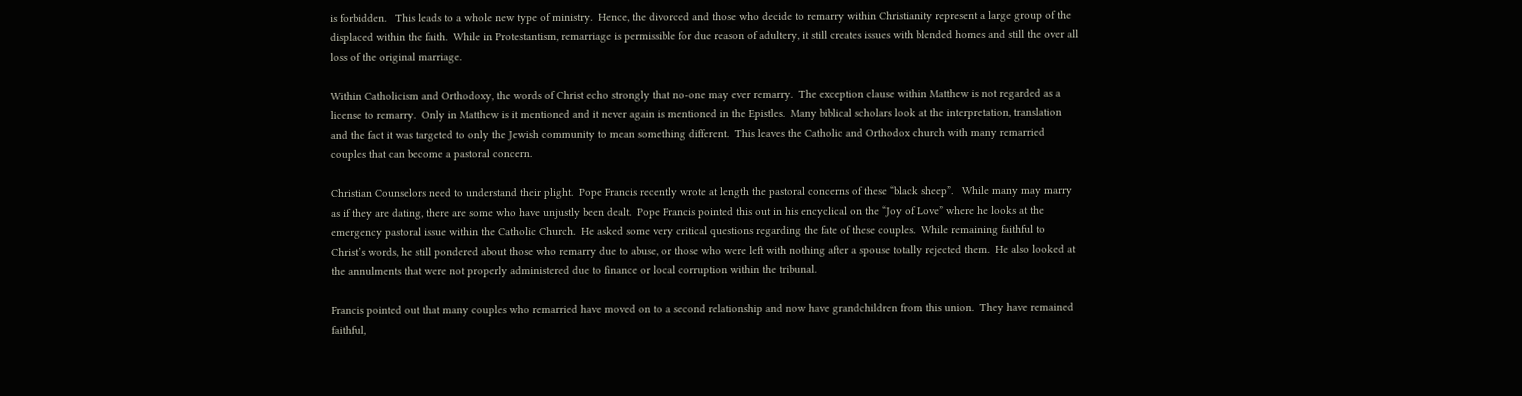is forbidden.   This leads to a whole new type of ministry.  Hence, the divorced and those who decide to remarry within Christianity represent a large group of the displaced within the faith.  While in Protestantism, remarriage is permissible for due reason of adultery, it still creates issues with blended homes and still the over all loss of the original marriage.

Within Catholicism and Orthodoxy, the words of Christ echo strongly that no-one may ever remarry.  The exception clause within Matthew is not regarded as a license to remarry.  Only in Matthew is it mentioned and it never again is mentioned in the Epistles.  Many biblical scholars look at the interpretation, translation and the fact it was targeted to only the Jewish community to mean something different.  This leaves the Catholic and Orthodox church with many remarried couples that can become a pastoral concern.

Christian Counselors need to understand their plight.  Pope Francis recently wrote at length the pastoral concerns of these “black sheep”.   While many may marry as if they are dating, there are some who have unjustly been dealt.  Pope Francis pointed this out in his encyclical on the “Joy of Love” where he looks at the emergency pastoral issue within the Catholic Church.  He asked some very critical questions regarding the fate of these couples.  While remaining faithful to Christ’s words, he still pondered about those who remarry due to abuse, or those who were left with nothing after a spouse totally rejected them.  He also looked at the annulments that were not properly administered due to finance or local corruption within the tribunal.

Francis pointed out that many couples who remarried have moved on to a second relationship and now have grandchildren from this union.  They have remained faithful,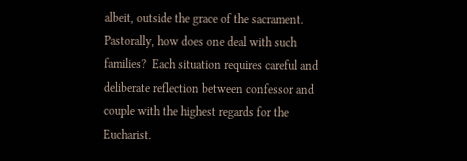albeit, outside the grace of the sacrament.   Pastorally, how does one deal with such families?  Each situation requires careful and deliberate reflection between confessor and couple with the highest regards for the Eucharist.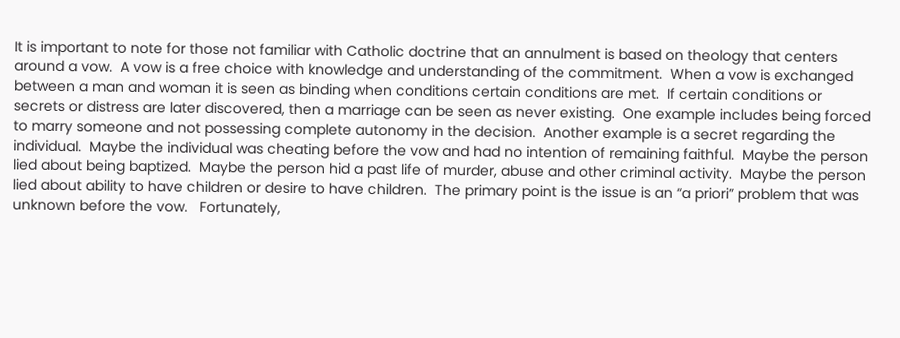It is important to note for those not familiar with Catholic doctrine that an annulment is based on theology that centers around a vow.  A vow is a free choice with knowledge and understanding of the commitment.  When a vow is exchanged between a man and woman it is seen as binding when conditions certain conditions are met.  If certain conditions or secrets or distress are later discovered, then a marriage can be seen as never existing.  One example includes being forced to marry someone and not possessing complete autonomy in the decision.  Another example is a secret regarding the individual.  Maybe the individual was cheating before the vow and had no intention of remaining faithful.  Maybe the person lied about being baptized.  Maybe the person hid a past life of murder, abuse and other criminal activity.  Maybe the person lied about ability to have children or desire to have children.  The primary point is the issue is an “a priori” problem that was unknown before the vow.   Fortunately,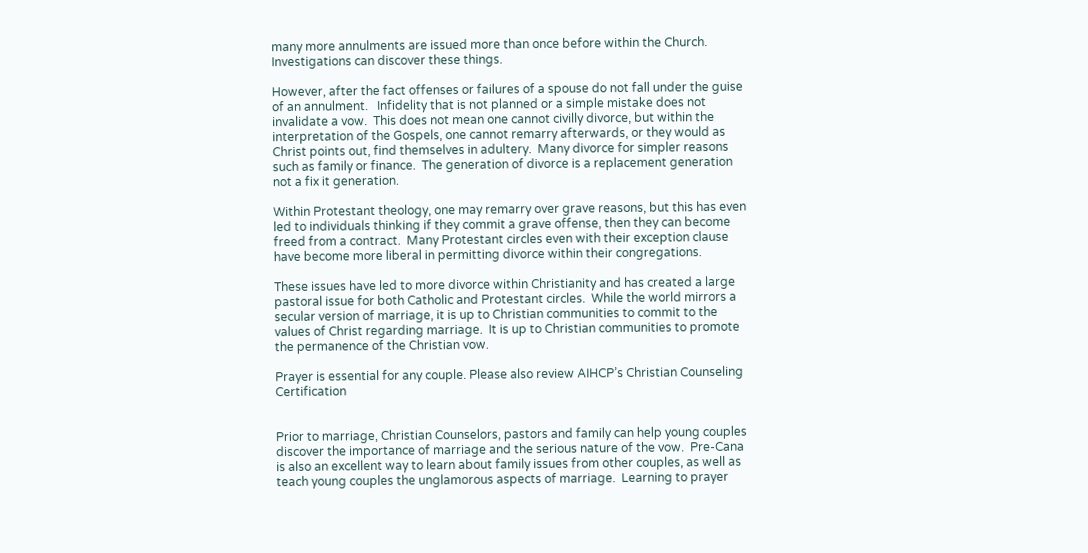many more annulments are issued more than once before within the Church.  Investigations can discover these things.

However, after the fact offenses or failures of a spouse do not fall under the guise of an annulment.   Infidelity that is not planned or a simple mistake does not invalidate a vow.  This does not mean one cannot civilly divorce, but within the interpretation of the Gospels, one cannot remarry afterwards, or they would as Christ points out, find themselves in adultery.  Many divorce for simpler reasons such as family or finance.  The generation of divorce is a replacement generation not a fix it generation.

Within Protestant theology, one may remarry over grave reasons, but this has even led to individuals thinking if they commit a grave offense, then they can become freed from a contract.  Many Protestant circles even with their exception clause have become more liberal in permitting divorce within their congregations.

These issues have led to more divorce within Christianity and has created a large pastoral issue for both Catholic and Protestant circles.  While the world mirrors a secular version of marriage, it is up to Christian communities to commit to the values of Christ regarding marriage.  It is up to Christian communities to promote the permanence of the Christian vow.

Prayer is essential for any couple. Please also review AIHCP’s Christian Counseling Certification


Prior to marriage, Christian Counselors, pastors and family can help young couples discover the importance of marriage and the serious nature of the vow.  Pre-Cana is also an excellent way to learn about family issues from other couples, as well as teach young couples the unglamorous aspects of marriage.  Learning to prayer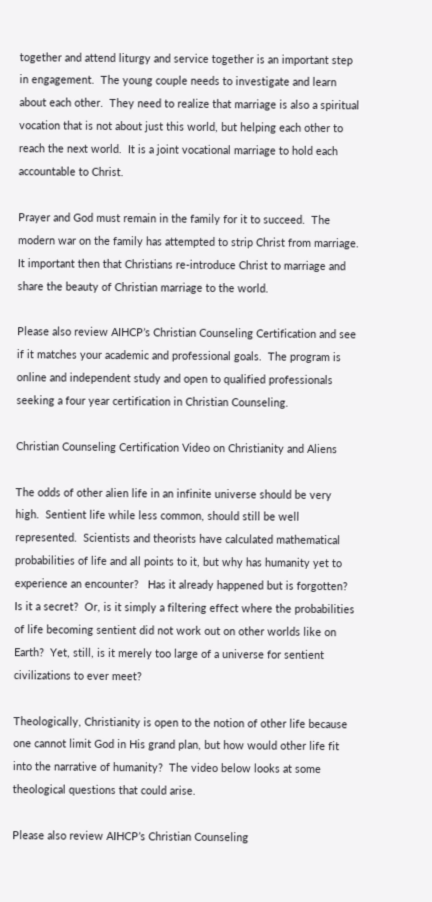together and attend liturgy and service together is an important step in engagement.  The young couple needs to investigate and learn about each other.  They need to realize that marriage is also a spiritual vocation that is not about just this world, but helping each other to reach the next world.  It is a joint vocational marriage to hold each accountable to Christ.

Prayer and God must remain in the family for it to succeed.  The modern war on the family has attempted to strip Christ from marriage.  It important then that Christians re-introduce Christ to marriage and share the beauty of Christian marriage to the world.

Please also review AIHCP’s Christian Counseling Certification and see if it matches your academic and professional goals.  The program is online and independent study and open to qualified professionals seeking a four year certification in Christian Counseling.

Christian Counseling Certification Video on Christianity and Aliens

The odds of other alien life in an infinite universe should be very high.  Sentient life while less common, should still be well represented.  Scientists and theorists have calculated mathematical probabilities of life and all points to it, but why has humanity yet to experience an encounter?   Has it already happened but is forgotten?  Is it a secret?  Or, is it simply a filtering effect where the probabilities of life becoming sentient did not work out on other worlds like on Earth?  Yet, still, is it merely too large of a universe for sentient civilizations to ever meet?

Theologically, Christianity is open to the notion of other life because one cannot limit God in His grand plan, but how would other life fit into the narrative of humanity?  The video below looks at some theological questions that could arise.

Please also review AIHCP’s Christian Counseling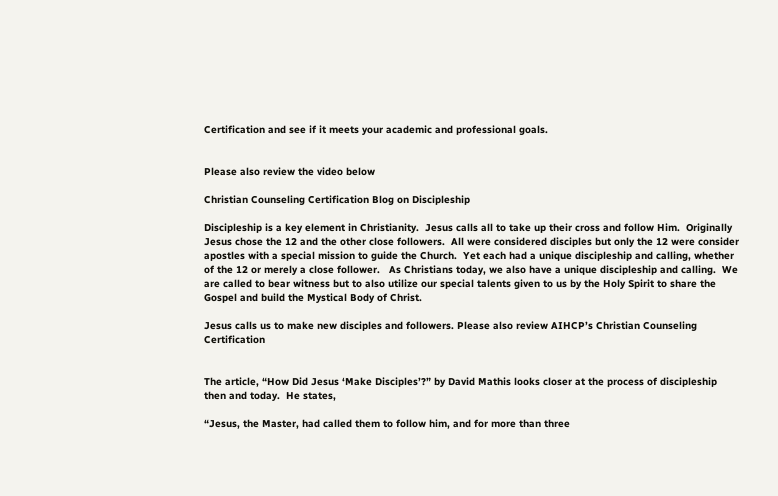Certification and see if it meets your academic and professional goals.


Please also review the video below

Christian Counseling Certification Blog on Discipleship

Discipleship is a key element in Christianity.  Jesus calls all to take up their cross and follow Him.  Originally Jesus chose the 12 and the other close followers.  All were considered disciples but only the 12 were consider apostles with a special mission to guide the Church.  Yet each had a unique discipleship and calling, whether of the 12 or merely a close follower.   As Christians today, we also have a unique discipleship and calling.  We are called to bear witness but to also utilize our special talents given to us by the Holy Spirit to share the Gospel and build the Mystical Body of Christ.

Jesus calls us to make new disciples and followers. Please also review AIHCP’s Christian Counseling Certification


The article, “How Did Jesus ‘Make Disciples’?” by David Mathis looks closer at the process of discipleship then and today.  He states,

“Jesus, the Master, had called them to follow him, and for more than three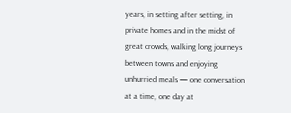years, in setting after setting, in private homes and in the midst of great crowds, walking long journeys between towns and enjoying unhurried meals — one conversation at a time, one day at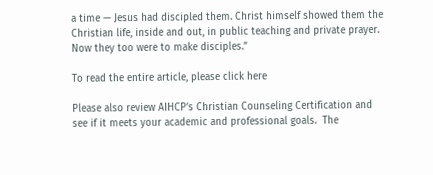a time — Jesus had discipled them. Christ himself showed them the Christian life, inside and out, in public teaching and private prayer. Now they too were to make disciples.”

To read the entire article, please click here

Please also review AIHCP’s Christian Counseling Certification and see if it meets your academic and professional goals.  The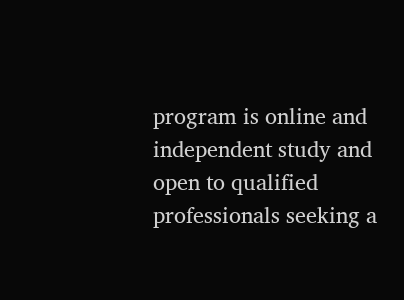program is online and independent study and open to qualified professionals seeking a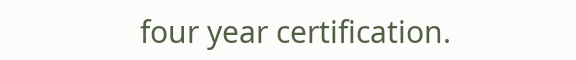four year certification.